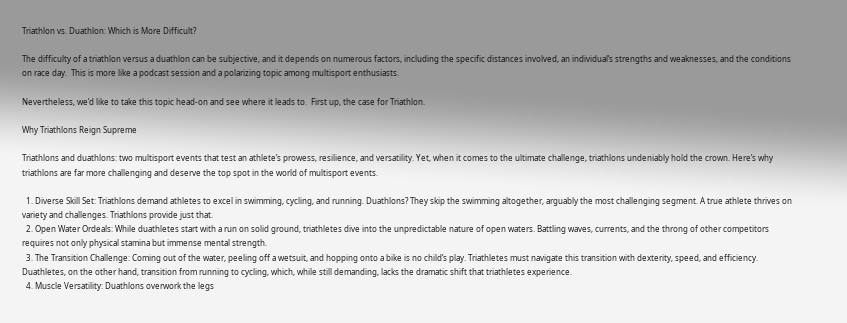Triathlon vs. Duathlon: Which is More Difficult?

The difficulty of a triathlon versus a duathlon can be subjective, and it depends on numerous factors, including the specific distances involved, an individual’s strengths and weaknesses, and the conditions on race day.  This is more like a podcast session and a polarizing topic among multisport enthusiasts.

Nevertheless, we’d like to take this topic head-on and see where it leads to.  First up, the case for Triathlon.

Why Triathlons Reign Supreme

Triathlons and duathlons: two multisport events that test an athlete’s prowess, resilience, and versatility. Yet, when it comes to the ultimate challenge, triathlons undeniably hold the crown. Here’s why triathlons are far more challenging and deserve the top spot in the world of multisport events.

  1. Diverse Skill Set: Triathlons demand athletes to excel in swimming, cycling, and running. Duathlons? They skip the swimming altogether, arguably the most challenging segment. A true athlete thrives on variety and challenges. Triathlons provide just that.
  2. Open Water Ordeals: While duathletes start with a run on solid ground, triathletes dive into the unpredictable nature of open waters. Battling waves, currents, and the throng of other competitors requires not only physical stamina but immense mental strength.
  3. The Transition Challenge: Coming out of the water, peeling off a wetsuit, and hopping onto a bike is no child’s play. Triathletes must navigate this transition with dexterity, speed, and efficiency. Duathletes, on the other hand, transition from running to cycling, which, while still demanding, lacks the dramatic shift that triathletes experience.
  4. Muscle Versatility: Duathlons overwork the legs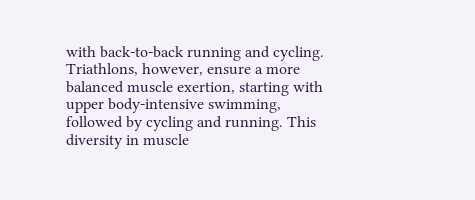with back-to-back running and cycling. Triathlons, however, ensure a more balanced muscle exertion, starting with upper body-intensive swimming, followed by cycling and running. This diversity in muscle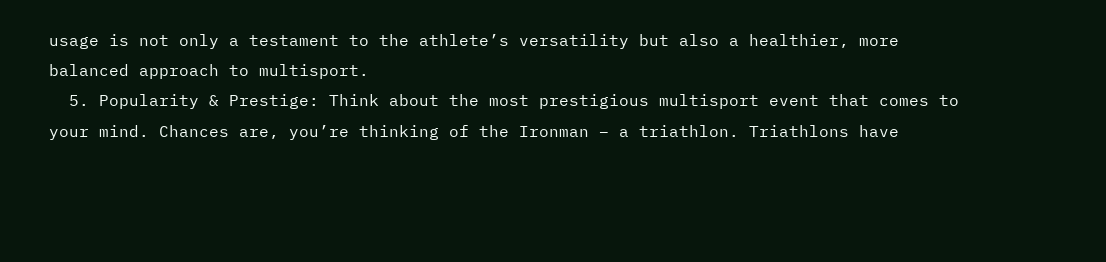usage is not only a testament to the athlete’s versatility but also a healthier, more balanced approach to multisport.
  5. Popularity & Prestige: Think about the most prestigious multisport event that comes to your mind. Chances are, you’re thinking of the Ironman – a triathlon. Triathlons have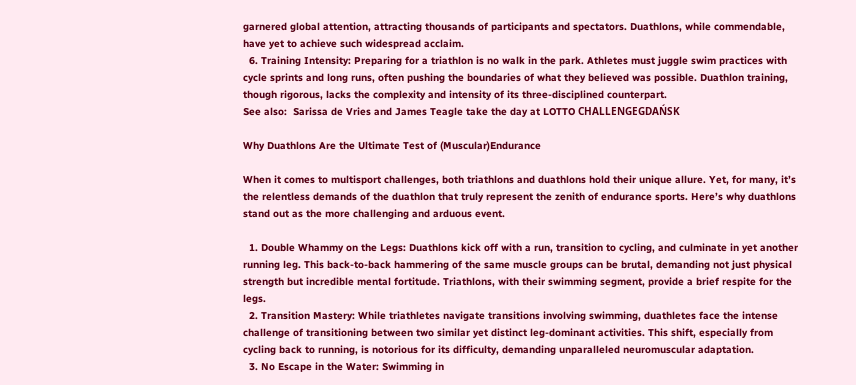garnered global attention, attracting thousands of participants and spectators. Duathlons, while commendable, have yet to achieve such widespread acclaim.
  6. Training Intensity: Preparing for a triathlon is no walk in the park. Athletes must juggle swim practices with cycle sprints and long runs, often pushing the boundaries of what they believed was possible. Duathlon training, though rigorous, lacks the complexity and intensity of its three-disciplined counterpart.
See also:  Sarissa de Vries and James Teagle take the day at LOTTO CHALLENGEGDAŃSK

Why Duathlons Are the Ultimate Test of (Muscular)Endurance

When it comes to multisport challenges, both triathlons and duathlons hold their unique allure. Yet, for many, it’s the relentless demands of the duathlon that truly represent the zenith of endurance sports. Here’s why duathlons stand out as the more challenging and arduous event.

  1. Double Whammy on the Legs: Duathlons kick off with a run, transition to cycling, and culminate in yet another running leg. This back-to-back hammering of the same muscle groups can be brutal, demanding not just physical strength but incredible mental fortitude. Triathlons, with their swimming segment, provide a brief respite for the legs.
  2. Transition Mastery: While triathletes navigate transitions involving swimming, duathletes face the intense challenge of transitioning between two similar yet distinct leg-dominant activities. This shift, especially from cycling back to running, is notorious for its difficulty, demanding unparalleled neuromuscular adaptation.
  3. No Escape in the Water: Swimming in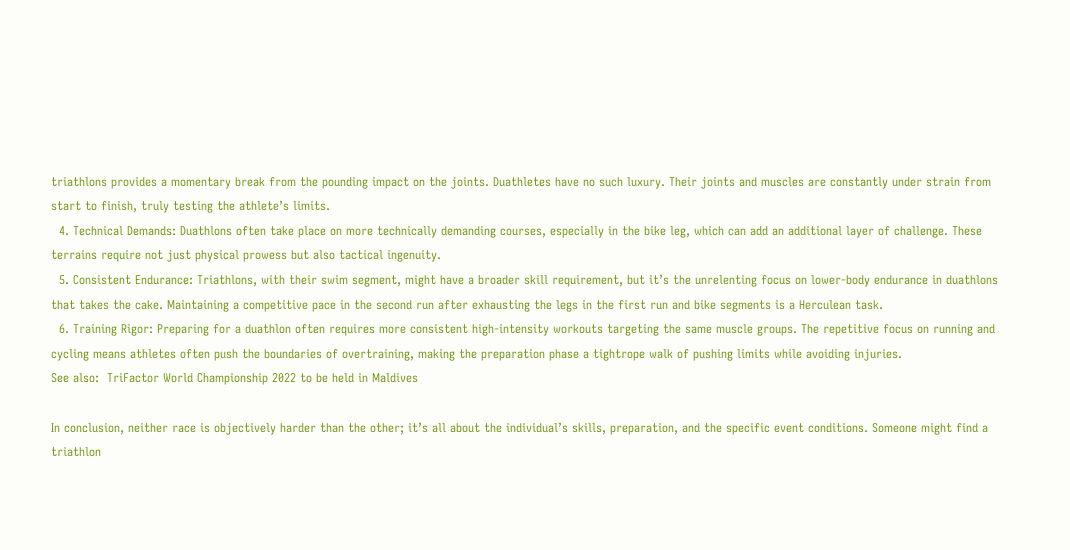triathlons provides a momentary break from the pounding impact on the joints. Duathletes have no such luxury. Their joints and muscles are constantly under strain from start to finish, truly testing the athlete’s limits.
  4. Technical Demands: Duathlons often take place on more technically demanding courses, especially in the bike leg, which can add an additional layer of challenge. These terrains require not just physical prowess but also tactical ingenuity.
  5. Consistent Endurance: Triathlons, with their swim segment, might have a broader skill requirement, but it’s the unrelenting focus on lower-body endurance in duathlons that takes the cake. Maintaining a competitive pace in the second run after exhausting the legs in the first run and bike segments is a Herculean task.
  6. Training Rigor: Preparing for a duathlon often requires more consistent high-intensity workouts targeting the same muscle groups. The repetitive focus on running and cycling means athletes often push the boundaries of overtraining, making the preparation phase a tightrope walk of pushing limits while avoiding injuries.
See also:  TriFactor World Championship 2022 to be held in Maldives

In conclusion, neither race is objectively harder than the other; it’s all about the individual’s skills, preparation, and the specific event conditions. Someone might find a triathlon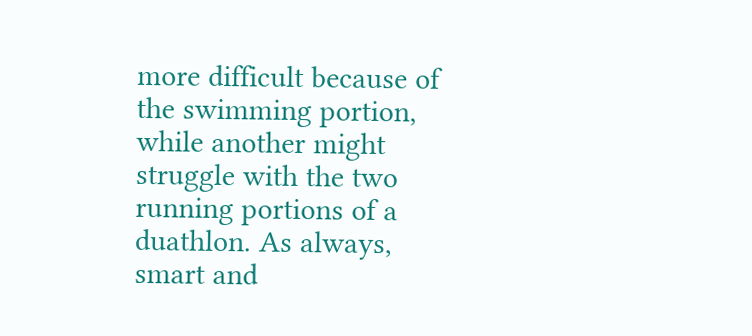more difficult because of the swimming portion, while another might struggle with the two running portions of a duathlon. As always, smart and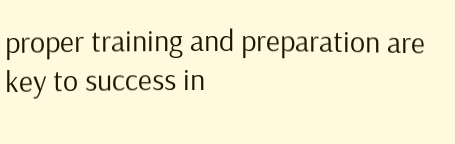proper training and preparation are key to success in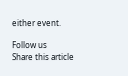either event.

Follow us
Share this article